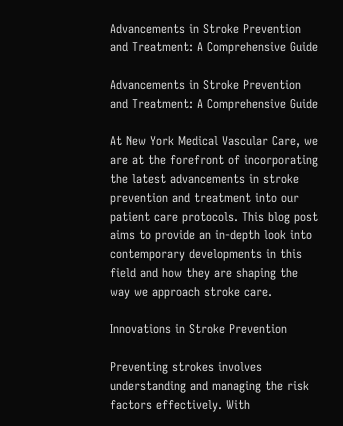Advancements in Stroke Prevention and Treatment: A Comprehensive Guide

Advancements in Stroke Prevention and Treatment: A Comprehensive Guide

At New York Medical Vascular Care, we are at the forefront of incorporating the latest advancements in stroke prevention and treatment into our patient care protocols. This blog post aims to provide an in-depth look into contemporary developments in this field and how they are shaping the way we approach stroke care.

Innovations in Stroke Prevention

Preventing strokes involves understanding and managing the risk factors effectively. With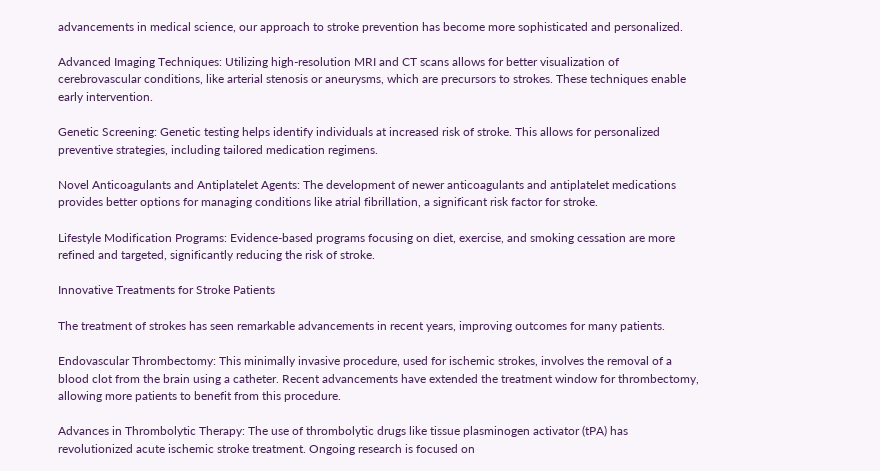advancements in medical science, our approach to stroke prevention has become more sophisticated and personalized.

Advanced Imaging Techniques: Utilizing high-resolution MRI and CT scans allows for better visualization of cerebrovascular conditions, like arterial stenosis or aneurysms, which are precursors to strokes. These techniques enable early intervention.

Genetic Screening: Genetic testing helps identify individuals at increased risk of stroke. This allows for personalized preventive strategies, including tailored medication regimens.

Novel Anticoagulants and Antiplatelet Agents: The development of newer anticoagulants and antiplatelet medications provides better options for managing conditions like atrial fibrillation, a significant risk factor for stroke.

Lifestyle Modification Programs: Evidence-based programs focusing on diet, exercise, and smoking cessation are more refined and targeted, significantly reducing the risk of stroke.

Innovative Treatments for Stroke Patients

The treatment of strokes has seen remarkable advancements in recent years, improving outcomes for many patients.

Endovascular Thrombectomy: This minimally invasive procedure, used for ischemic strokes, involves the removal of a blood clot from the brain using a catheter. Recent advancements have extended the treatment window for thrombectomy, allowing more patients to benefit from this procedure.

Advances in Thrombolytic Therapy: The use of thrombolytic drugs like tissue plasminogen activator (tPA) has revolutionized acute ischemic stroke treatment. Ongoing research is focused on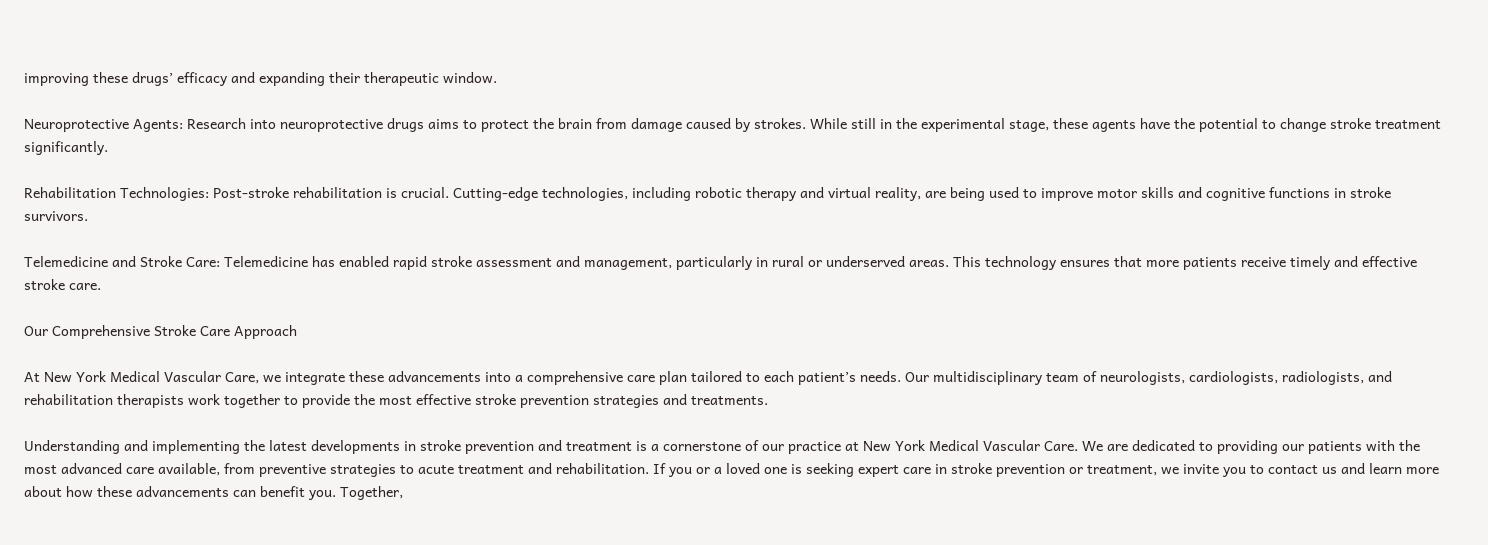improving these drugs’ efficacy and expanding their therapeutic window.

Neuroprotective Agents: Research into neuroprotective drugs aims to protect the brain from damage caused by strokes. While still in the experimental stage, these agents have the potential to change stroke treatment significantly.

Rehabilitation Technologies: Post-stroke rehabilitation is crucial. Cutting-edge technologies, including robotic therapy and virtual reality, are being used to improve motor skills and cognitive functions in stroke survivors.

Telemedicine and Stroke Care: Telemedicine has enabled rapid stroke assessment and management, particularly in rural or underserved areas. This technology ensures that more patients receive timely and effective stroke care.

Our Comprehensive Stroke Care Approach

At New York Medical Vascular Care, we integrate these advancements into a comprehensive care plan tailored to each patient’s needs. Our multidisciplinary team of neurologists, cardiologists, radiologists, and rehabilitation therapists work together to provide the most effective stroke prevention strategies and treatments.

Understanding and implementing the latest developments in stroke prevention and treatment is a cornerstone of our practice at New York Medical Vascular Care. We are dedicated to providing our patients with the most advanced care available, from preventive strategies to acute treatment and rehabilitation. If you or a loved one is seeking expert care in stroke prevention or treatment, we invite you to contact us and learn more about how these advancements can benefit you. Together,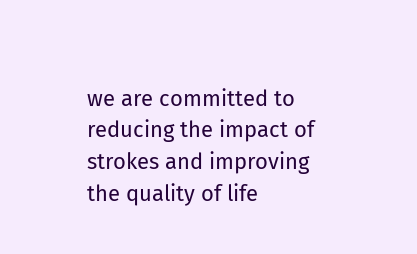we are committed to reducing the impact of strokes and improving the quality of life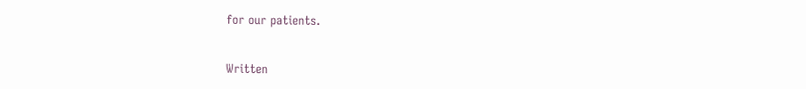for our patients.


Written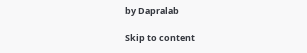by Dapralab

Skip to content